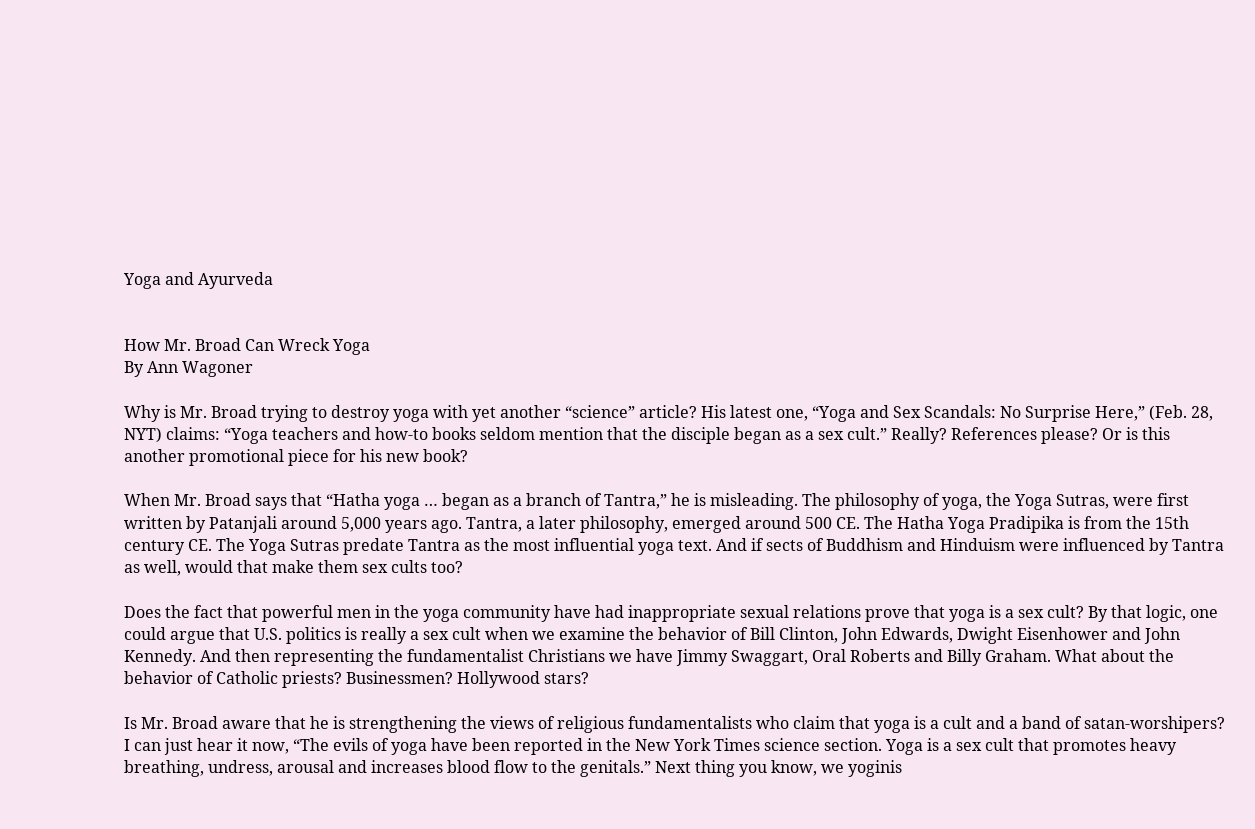Yoga and Ayurveda


How Mr. Broad Can Wreck Yoga
By Ann Wagoner

Why is Mr. Broad trying to destroy yoga with yet another “science” article? His latest one, “Yoga and Sex Scandals: No Surprise Here,” (Feb. 28, NYT) claims: “Yoga teachers and how-to books seldom mention that the disciple began as a sex cult.” Really? References please? Or is this another promotional piece for his new book?

When Mr. Broad says that “Hatha yoga … began as a branch of Tantra,” he is misleading. The philosophy of yoga, the Yoga Sutras, were first written by Patanjali around 5,000 years ago. Tantra, a later philosophy, emerged around 500 CE. The Hatha Yoga Pradipika is from the 15th century CE. The Yoga Sutras predate Tantra as the most influential yoga text. And if sects of Buddhism and Hinduism were influenced by Tantra as well, would that make them sex cults too?

Does the fact that powerful men in the yoga community have had inappropriate sexual relations prove that yoga is a sex cult? By that logic, one could argue that U.S. politics is really a sex cult when we examine the behavior of Bill Clinton, John Edwards, Dwight Eisenhower and John Kennedy. And then representing the fundamentalist Christians we have Jimmy Swaggart, Oral Roberts and Billy Graham. What about the behavior of Catholic priests? Businessmen? Hollywood stars?

Is Mr. Broad aware that he is strengthening the views of religious fundamentalists who claim that yoga is a cult and a band of satan-worshipers? I can just hear it now, “The evils of yoga have been reported in the New York Times science section. Yoga is a sex cult that promotes heavy breathing, undress, arousal and increases blood flow to the genitals.” Next thing you know, we yoginis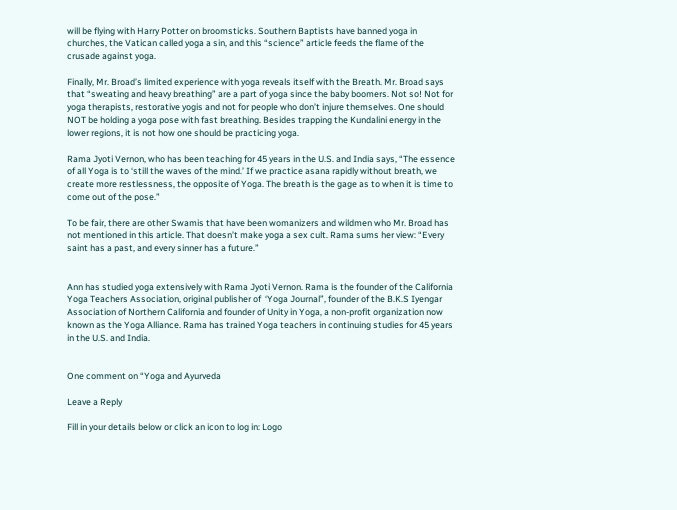will be flying with Harry Potter on broomsticks. Southern Baptists have banned yoga in churches, the Vatican called yoga a sin, and this “science” article feeds the flame of the crusade against yoga.

Finally, Mr. Broad’s limited experience with yoga reveals itself with the Breath. Mr. Broad says that “sweating and heavy breathing” are a part of yoga since the baby boomers. Not so! Not for yoga therapists, restorative yogis and not for people who don’t injure themselves. One should NOT be holding a yoga pose with fast breathing. Besides trapping the Kundalini energy in the lower regions, it is not how one should be practicing yoga.

Rama Jyoti Vernon, who has been teaching for 45 years in the U.S. and India says, “The essence of all Yoga is to ‘still the waves of the mind.’ If we practice asana rapidly without breath, we create more restlessness, the opposite of Yoga. The breath is the gage as to when it is time to come out of the pose.”

To be fair, there are other Swamis that have been womanizers and wildmen who Mr. Broad has not mentioned in this article. That doesn’t make yoga a sex cult. Rama sums her view: “Every saint has a past, and every sinner has a future.”


Ann has studied yoga extensively with Rama Jyoti Vernon. Rama is the founder of the California Yoga Teachers Association, original publisher of  ‘Yoga Journal”, founder of the B.K.S Iyengar Association of Northern California and founder of Unity in Yoga, a non-profit organization now known as the Yoga Alliance. Rama has trained Yoga teachers in continuing studies for 45 years in the U.S. and India.


One comment on “Yoga and Ayurveda

Leave a Reply

Fill in your details below or click an icon to log in: Logo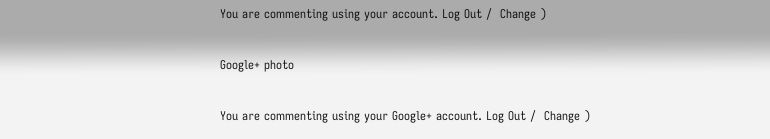You are commenting using your account. Log Out /  Change )

Google+ photo

You are commenting using your Google+ account. Log Out /  Change )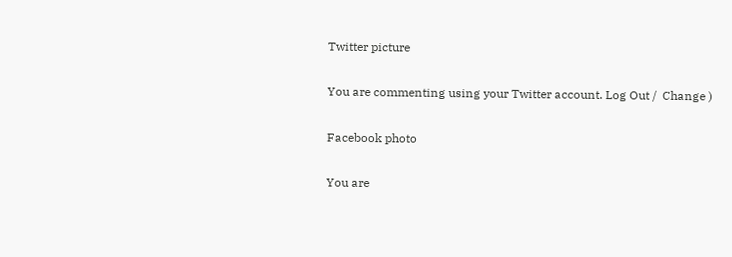Twitter picture

You are commenting using your Twitter account. Log Out /  Change )

Facebook photo

You are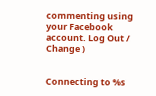commenting using your Facebook account. Log Out /  Change )


Connecting to %s